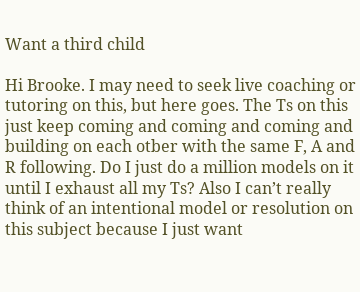Want a third child

Hi Brooke. I may need to seek live coaching or tutoring on this, but here goes. The Ts on this just keep coming and coming and coming and building on each otber with the same F, A and R following. Do I just do a million models on it until I exhaust all my Ts? Also I can’t really think of an intentional model or resolution on this subject because I just want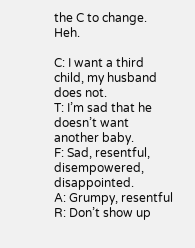the C to change. Heh.

C: I want a third child, my husband does not.
T: I’m sad that he doesn’t want another baby.
F: Sad, resentful, disempowered, disappointed.
A: Grumpy, resentful
R: Don’t show up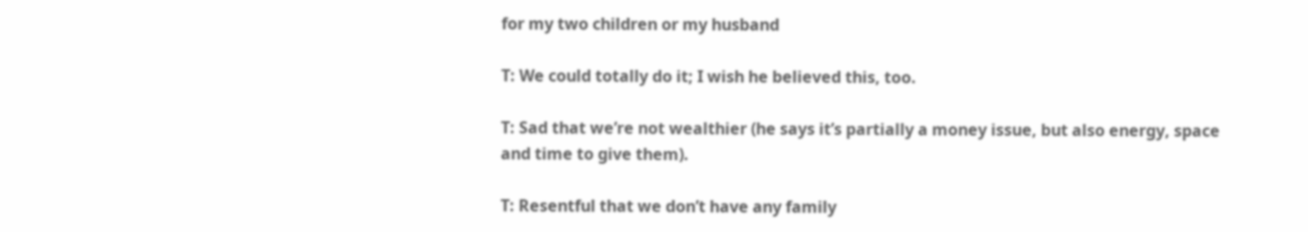for my two children or my husband

T: We could totally do it; I wish he believed this, too.

T: Sad that we’re not wealthier (he says it’s partially a money issue, but also energy, space and time to give them).

T: Resentful that we don’t have any family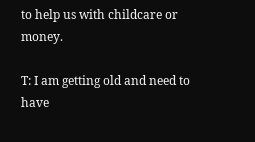to help us with childcare or money.

T: I am getting old and need to have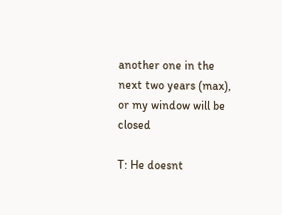another one in the next two years (max), or my window will be closed

T: He doesnt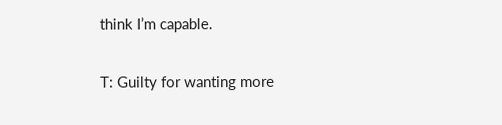think I’m capable.

T: Guilty for wanting more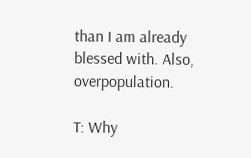than I am already blessed with. Also, overpopulation.

T: Why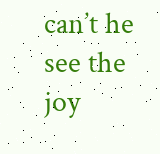can’t he see the joy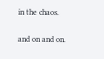in the chaos.

and on and on.